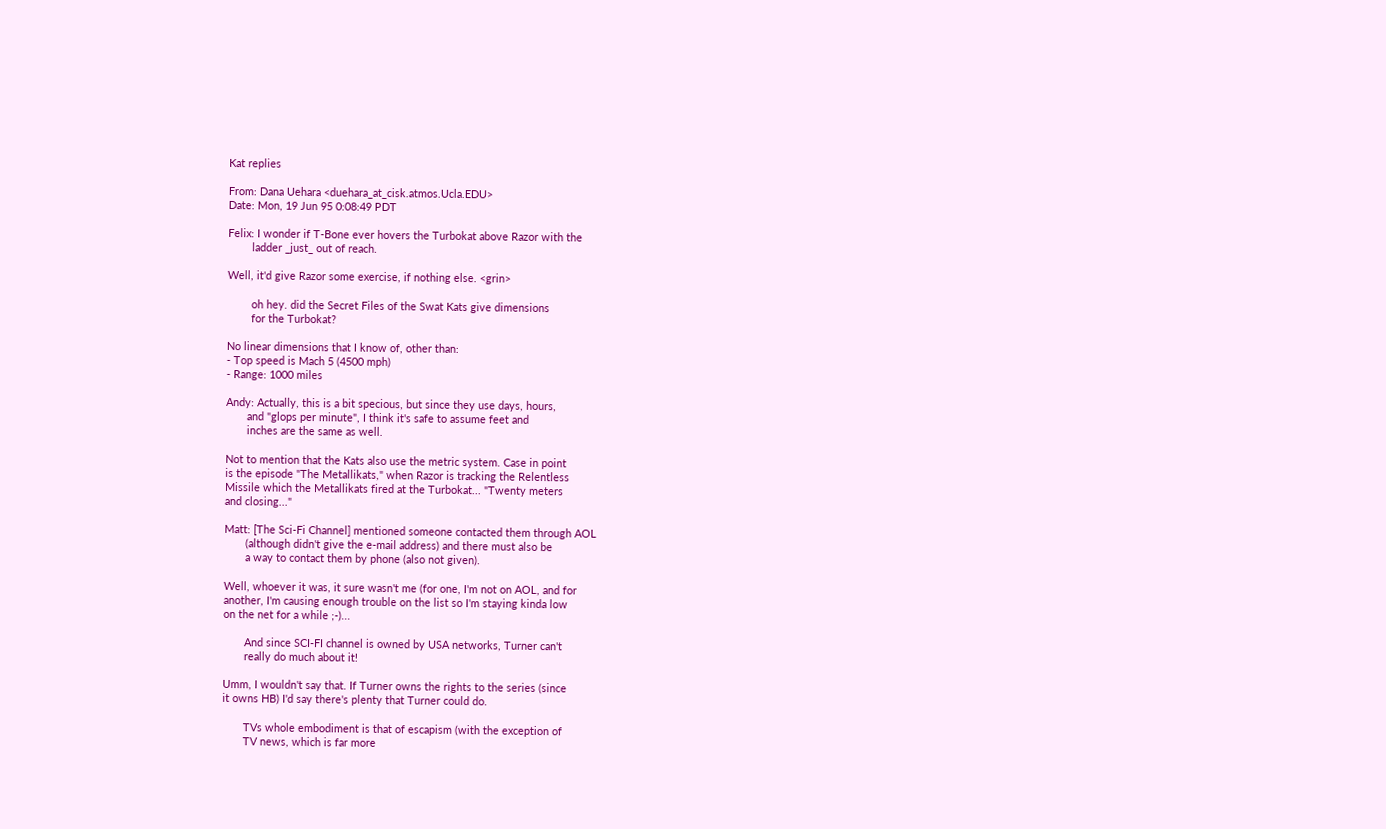Kat replies

From: Dana Uehara <duehara_at_cisk.atmos.Ucla.EDU>
Date: Mon, 19 Jun 95 0:08:49 PDT

Felix: I wonder if T-Bone ever hovers the Turbokat above Razor with the
        ladder _just_ out of reach.

Well, it'd give Razor some exercise, if nothing else. <grin>

        oh hey. did the Secret Files of the Swat Kats give dimensions
        for the Turbokat?

No linear dimensions that I know of, other than:
- Top speed is Mach 5 (4500 mph)
- Range: 1000 miles

Andy: Actually, this is a bit specious, but since they use days, hours,
       and "glops per minute", I think it's safe to assume feet and
       inches are the same as well.

Not to mention that the Kats also use the metric system. Case in point
is the episode "The Metallikats," when Razor is tracking the Relentless
Missile which the Metallikats fired at the Turbokat... "Twenty meters
and closing..."

Matt: [The Sci-Fi Channel] mentioned someone contacted them through AOL
       (although didn't give the e-mail address) and there must also be
       a way to contact them by phone (also not given).

Well, whoever it was, it sure wasn't me (for one, I'm not on AOL, and for
another, I'm causing enough trouble on the list so I'm staying kinda low
on the net for a while ;-)...

       And since SCI-FI channel is owned by USA networks, Turner can't
       really do much about it!

Umm, I wouldn't say that. If Turner owns the rights to the series (since
it owns HB) I'd say there's plenty that Turner could do.

       TVs whole embodiment is that of escapism (with the exception of
       TV news, which is far more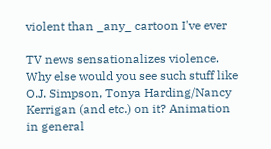violent than _any_ cartoon I've ever

TV news sensationalizes violence. Why else would you see such stuff like
O.J. Simpson, Tonya Harding/Nancy Kerrigan (and etc.) on it? Animation
in general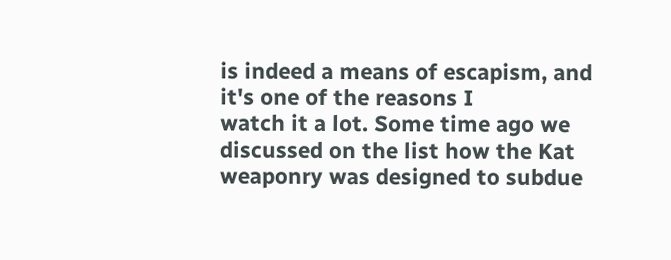is indeed a means of escapism, and it's one of the reasons I
watch it a lot. Some time ago we discussed on the list how the Kat
weaponry was designed to subdue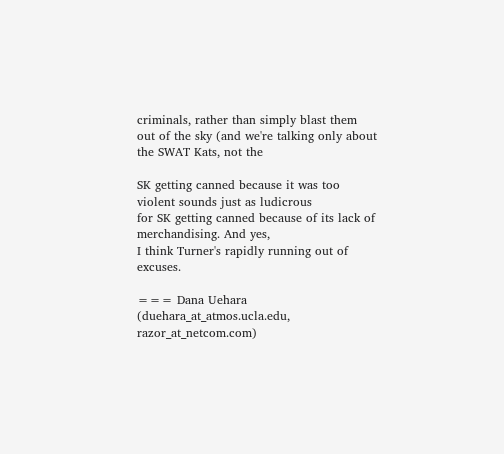criminals, rather than simply blast them
out of the sky (and we're talking only about the SWAT Kats, not the

SK getting canned because it was too violent sounds just as ludicrous
for SK getting canned because of its lack of merchandising. And yes,
I think Turner's rapidly running out of excuses.

=== Dana Uehara (duehara_at_atmos.ucla.edu, razor_at_netcom.com)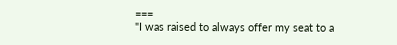===
"I was raised to always offer my seat to a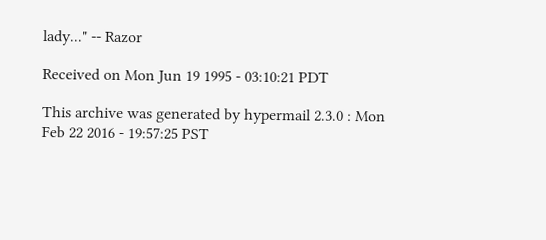lady..." -- Razor

Received on Mon Jun 19 1995 - 03:10:21 PDT

This archive was generated by hypermail 2.3.0 : Mon Feb 22 2016 - 19:57:25 PST